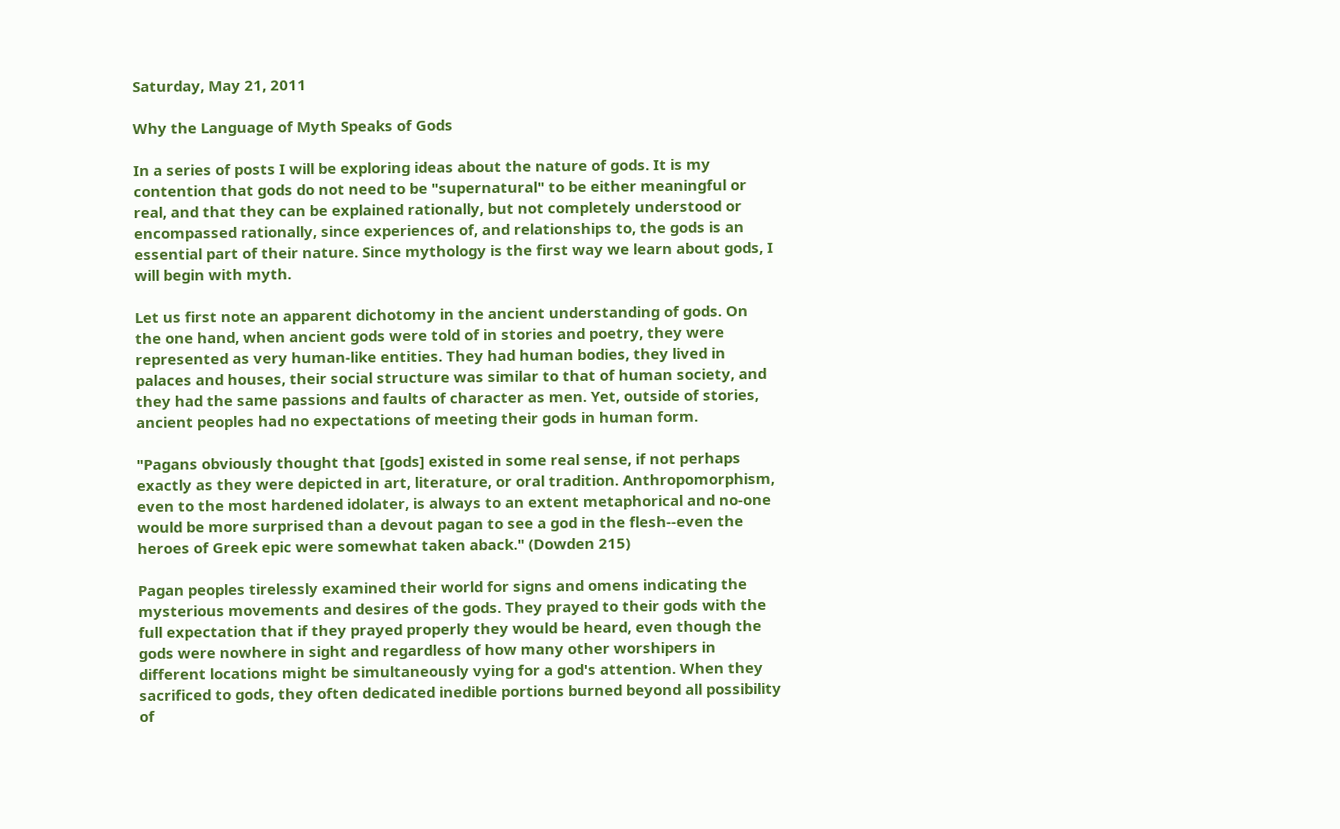Saturday, May 21, 2011

Why the Language of Myth Speaks of Gods

In a series of posts I will be exploring ideas about the nature of gods. It is my contention that gods do not need to be "supernatural" to be either meaningful or real, and that they can be explained rationally, but not completely understood or encompassed rationally, since experiences of, and relationships to, the gods is an essential part of their nature. Since mythology is the first way we learn about gods, I will begin with myth.

Let us first note an apparent dichotomy in the ancient understanding of gods. On the one hand, when ancient gods were told of in stories and poetry, they were represented as very human-like entities. They had human bodies, they lived in palaces and houses, their social structure was similar to that of human society, and they had the same passions and faults of character as men. Yet, outside of stories, ancient peoples had no expectations of meeting their gods in human form.

"Pagans obviously thought that [gods] existed in some real sense, if not perhaps exactly as they were depicted in art, literature, or oral tradition. Anthropomorphism, even to the most hardened idolater, is always to an extent metaphorical and no-one would be more surprised than a devout pagan to see a god in the flesh--even the heroes of Greek epic were somewhat taken aback." (Dowden 215)

Pagan peoples tirelessly examined their world for signs and omens indicating the mysterious movements and desires of the gods. They prayed to their gods with the full expectation that if they prayed properly they would be heard, even though the gods were nowhere in sight and regardless of how many other worshipers in different locations might be simultaneously vying for a god's attention. When they sacrificed to gods, they often dedicated inedible portions burned beyond all possibility of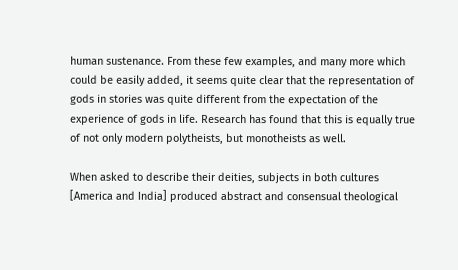human sustenance. From these few examples, and many more which could be easily added, it seems quite clear that the representation of gods in stories was quite different from the expectation of the experience of gods in life. Research has found that this is equally true of not only modern polytheists, but monotheists as well.

When asked to describe their deities, subjects in both cultures [America and India] produced abstract and consensual theological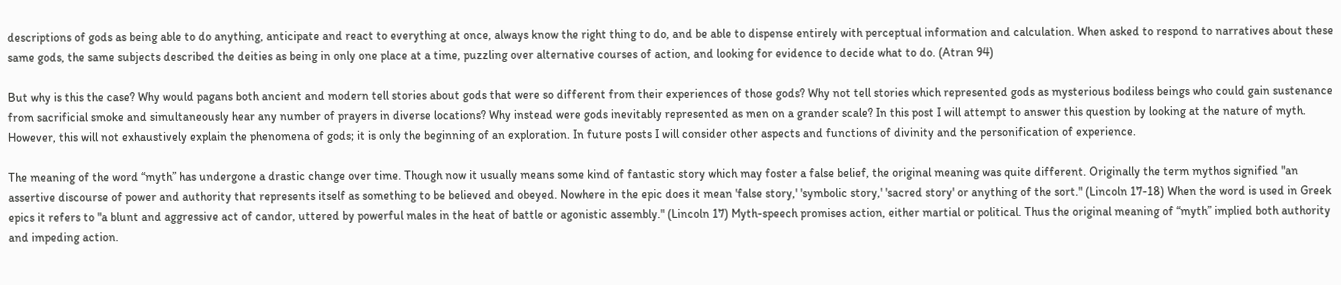descriptions of gods as being able to do anything, anticipate and react to everything at once, always know the right thing to do, and be able to dispense entirely with perceptual information and calculation. When asked to respond to narratives about these same gods, the same subjects described the deities as being in only one place at a time, puzzling over alternative courses of action, and looking for evidence to decide what to do. (Atran 94)

But why is this the case? Why would pagans both ancient and modern tell stories about gods that were so different from their experiences of those gods? Why not tell stories which represented gods as mysterious bodiless beings who could gain sustenance from sacrificial smoke and simultaneously hear any number of prayers in diverse locations? Why instead were gods inevitably represented as men on a grander scale? In this post I will attempt to answer this question by looking at the nature of myth. However, this will not exhaustively explain the phenomena of gods; it is only the beginning of an exploration. In future posts I will consider other aspects and functions of divinity and the personification of experience.

The meaning of the word “myth” has undergone a drastic change over time. Though now it usually means some kind of fantastic story which may foster a false belief, the original meaning was quite different. Originally the term mythos signified "an assertive discourse of power and authority that represents itself as something to be believed and obeyed. Nowhere in the epic does it mean 'false story,' 'symbolic story,' 'sacred story' or anything of the sort." (Lincoln 17-18) When the word is used in Greek epics it refers to "a blunt and aggressive act of candor, uttered by powerful males in the heat of battle or agonistic assembly." (Lincoln 17) Myth-speech promises action, either martial or political. Thus the original meaning of “myth” implied both authority and impeding action.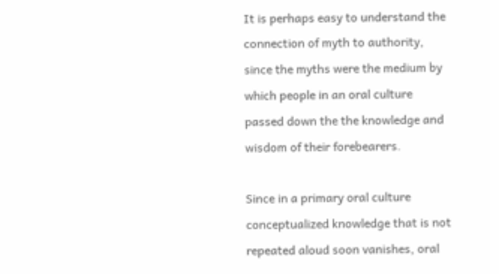It is perhaps easy to understand the connection of myth to authority, since the myths were the medium by which people in an oral culture passed down the the knowledge and wisdom of their forebearers.

Since in a primary oral culture conceptualized knowledge that is not repeated aloud soon vanishes, oral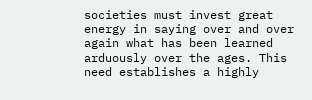societies must invest great energy in saying over and over again what has been learned arduously over the ages. This need establishes a highly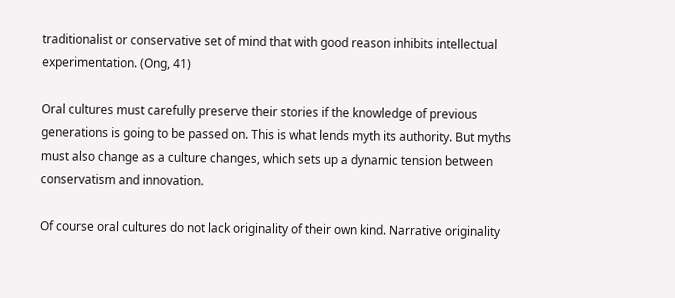traditionalist or conservative set of mind that with good reason inhibits intellectual experimentation. (Ong, 41)

Oral cultures must carefully preserve their stories if the knowledge of previous generations is going to be passed on. This is what lends myth its authority. But myths must also change as a culture changes, which sets up a dynamic tension between conservatism and innovation.

Of course oral cultures do not lack originality of their own kind. Narrative originality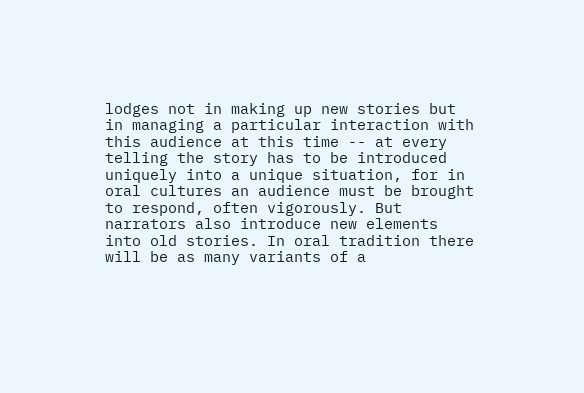lodges not in making up new stories but in managing a particular interaction with this audience at this time -- at every telling the story has to be introduced uniquely into a unique situation, for in oral cultures an audience must be brought to respond, often vigorously. But narrators also introduce new elements into old stories. In oral tradition there will be as many variants of a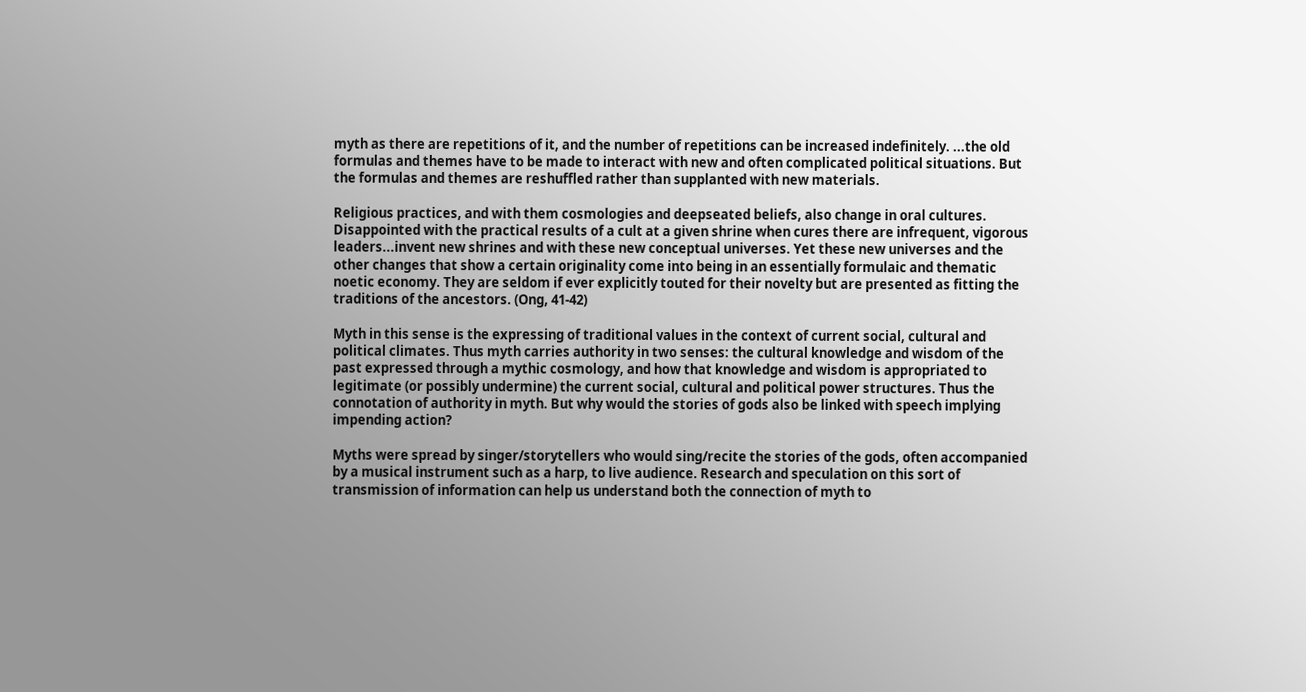myth as there are repetitions of it, and the number of repetitions can be increased indefinitely. ...the old formulas and themes have to be made to interact with new and often complicated political situations. But the formulas and themes are reshuffled rather than supplanted with new materials.

Religious practices, and with them cosmologies and deepseated beliefs, also change in oral cultures. Disappointed with the practical results of a cult at a given shrine when cures there are infrequent, vigorous leaders...invent new shrines and with these new conceptual universes. Yet these new universes and the other changes that show a certain originality come into being in an essentially formulaic and thematic noetic economy. They are seldom if ever explicitly touted for their novelty but are presented as fitting the traditions of the ancestors. (Ong, 41-42)

Myth in this sense is the expressing of traditional values in the context of current social, cultural and political climates. Thus myth carries authority in two senses: the cultural knowledge and wisdom of the past expressed through a mythic cosmology, and how that knowledge and wisdom is appropriated to legitimate (or possibly undermine) the current social, cultural and political power structures. Thus the connotation of authority in myth. But why would the stories of gods also be linked with speech implying impending action?

Myths were spread by singer/storytellers who would sing/recite the stories of the gods, often accompanied by a musical instrument such as a harp, to live audience. Research and speculation on this sort of transmission of information can help us understand both the connection of myth to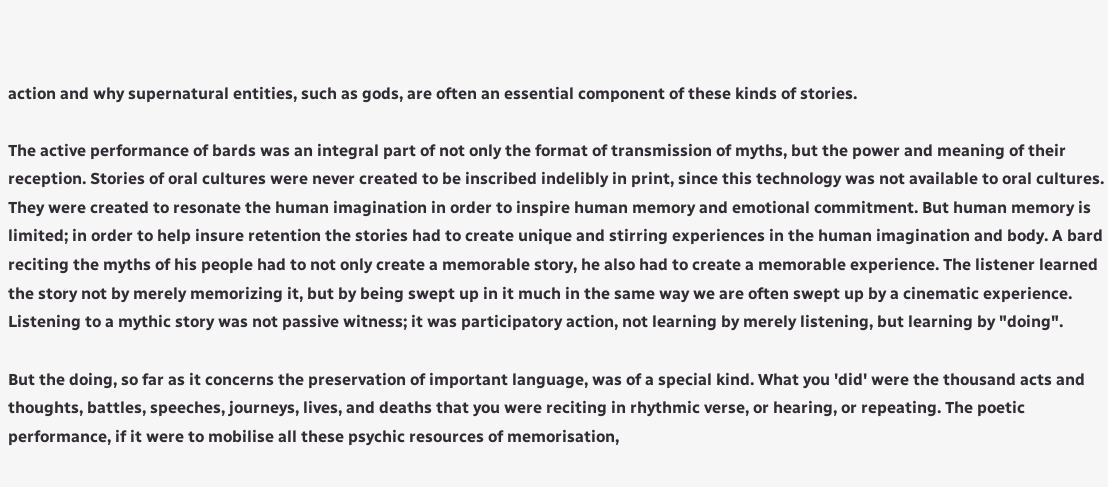action and why supernatural entities, such as gods, are often an essential component of these kinds of stories.

The active performance of bards was an integral part of not only the format of transmission of myths, but the power and meaning of their reception. Stories of oral cultures were never created to be inscribed indelibly in print, since this technology was not available to oral cultures. They were created to resonate the human imagination in order to inspire human memory and emotional commitment. But human memory is limited; in order to help insure retention the stories had to create unique and stirring experiences in the human imagination and body. A bard reciting the myths of his people had to not only create a memorable story, he also had to create a memorable experience. The listener learned the story not by merely memorizing it, but by being swept up in it much in the same way we are often swept up by a cinematic experience. Listening to a mythic story was not passive witness; it was participatory action, not learning by merely listening, but learning by "doing".

But the doing, so far as it concerns the preservation of important language, was of a special kind. What you 'did' were the thousand acts and thoughts, battles, speeches, journeys, lives, and deaths that you were reciting in rhythmic verse, or hearing, or repeating. The poetic performance, if it were to mobilise all these psychic resources of memorisation,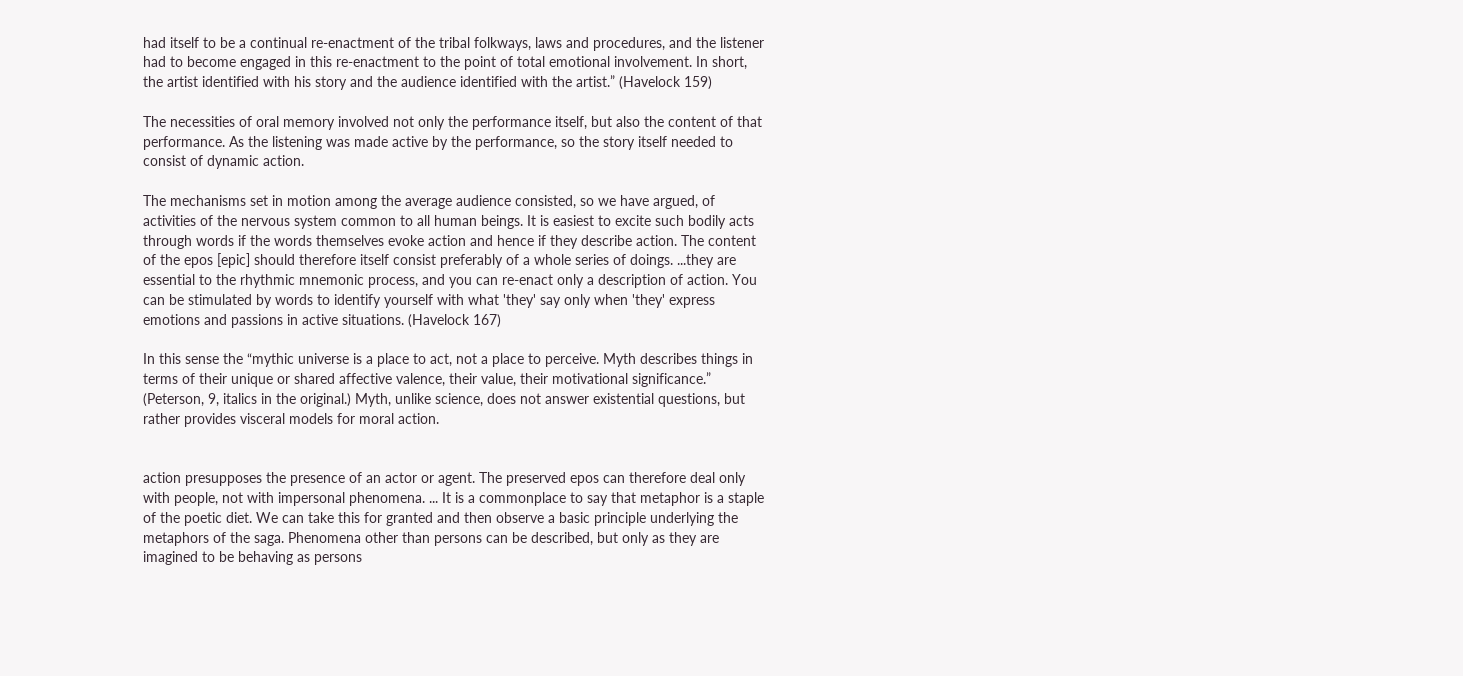had itself to be a continual re-enactment of the tribal folkways, laws and procedures, and the listener had to become engaged in this re-enactment to the point of total emotional involvement. In short, the artist identified with his story and the audience identified with the artist.” (Havelock 159)

The necessities of oral memory involved not only the performance itself, but also the content of that performance. As the listening was made active by the performance, so the story itself needed to consist of dynamic action.

The mechanisms set in motion among the average audience consisted, so we have argued, of activities of the nervous system common to all human beings. It is easiest to excite such bodily acts through words if the words themselves evoke action and hence if they describe action. The content of the epos [epic] should therefore itself consist preferably of a whole series of doings. ...they are essential to the rhythmic mnemonic process, and you can re-enact only a description of action. You can be stimulated by words to identify yourself with what 'they' say only when 'they' express emotions and passions in active situations. (Havelock 167)

In this sense the “mythic universe is a place to act, not a place to perceive. Myth describes things in terms of their unique or shared affective valence, their value, their motivational significance.” (Peterson, 9, italics in the original.) Myth, unlike science, does not answer existential questions, but rather provides visceral models for moral action.


action presupposes the presence of an actor or agent. The preserved epos can therefore deal only with people, not with impersonal phenomena. ... It is a commonplace to say that metaphor is a staple of the poetic diet. We can take this for granted and then observe a basic principle underlying the metaphors of the saga. Phenomena other than persons can be described, but only as they are imagined to be behaving as persons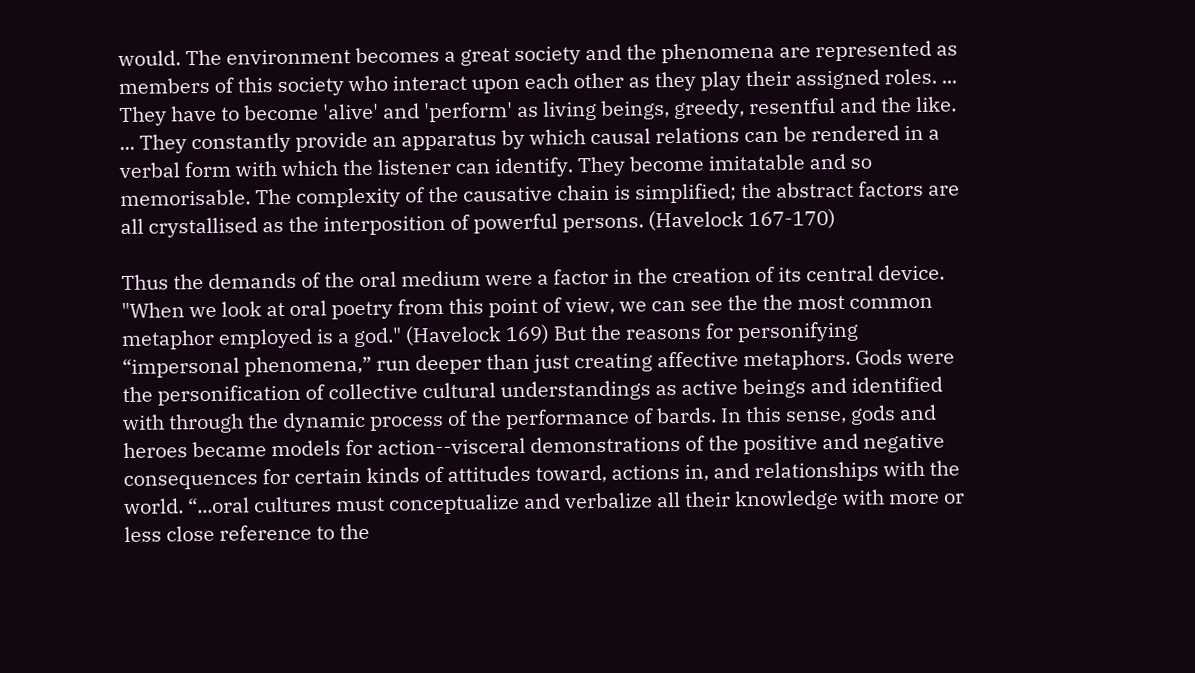would. The environment becomes a great society and the phenomena are represented as members of this society who interact upon each other as they play their assigned roles. ... They have to become 'alive' and 'perform' as living beings, greedy, resentful and the like. ... They constantly provide an apparatus by which causal relations can be rendered in a verbal form with which the listener can identify. They become imitatable and so memorisable. The complexity of the causative chain is simplified; the abstract factors are all crystallised as the interposition of powerful persons. (Havelock 167-170)

Thus the demands of the oral medium were a factor in the creation of its central device. "When we look at oral poetry from this point of view, we can see the the most common metaphor employed is a god." (Havelock 169) But the reasons for personifying “impersonal phenomena,” run deeper than just creating affective metaphors. Gods were the personification of collective cultural understandings as active beings and identified with through the dynamic process of the performance of bards. In this sense, gods and heroes became models for action--visceral demonstrations of the positive and negative consequences for certain kinds of attitudes toward, actions in, and relationships with the world. “...oral cultures must conceptualize and verbalize all their knowledge with more or less close reference to the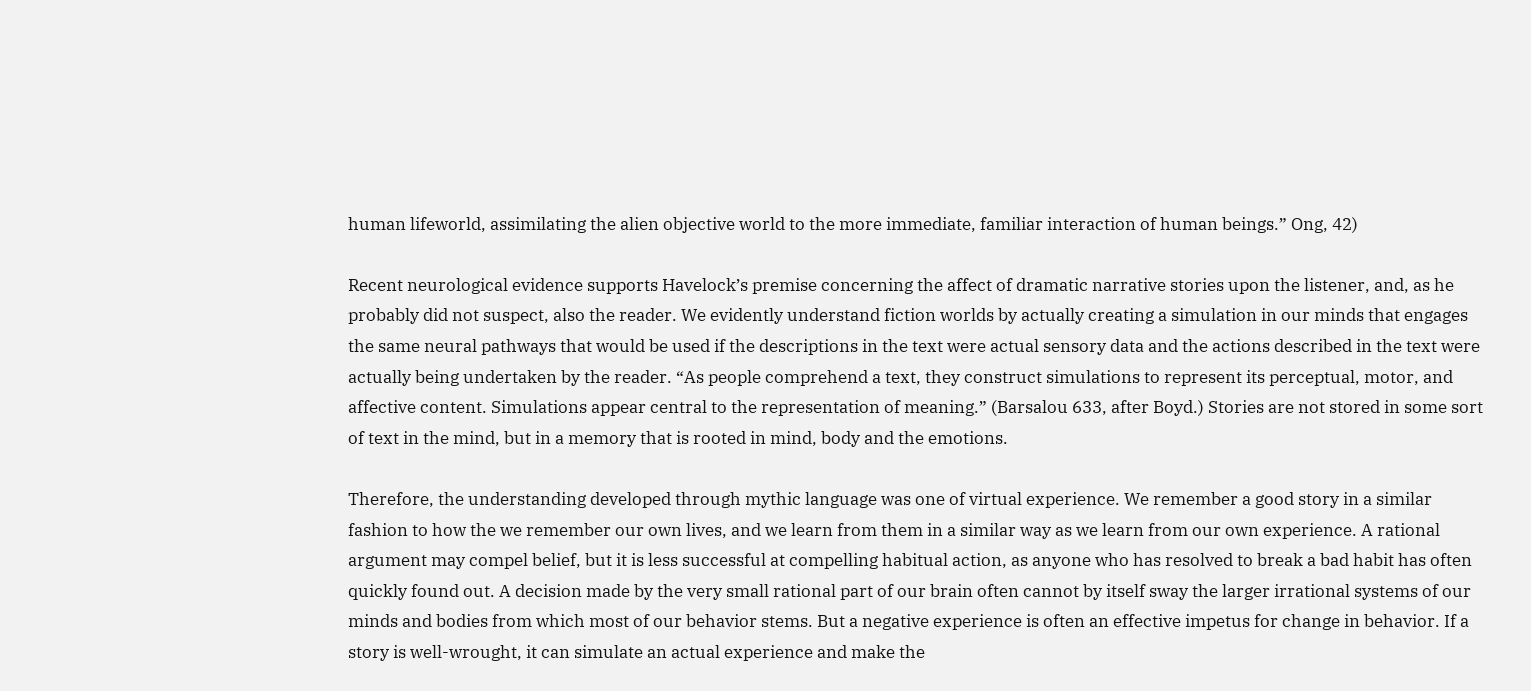human lifeworld, assimilating the alien objective world to the more immediate, familiar interaction of human beings.” Ong, 42)

Recent neurological evidence supports Havelock’s premise concerning the affect of dramatic narrative stories upon the listener, and, as he probably did not suspect, also the reader. We evidently understand fiction worlds by actually creating a simulation in our minds that engages the same neural pathways that would be used if the descriptions in the text were actual sensory data and the actions described in the text were actually being undertaken by the reader. “As people comprehend a text, they construct simulations to represent its perceptual, motor, and affective content. Simulations appear central to the representation of meaning.” (Barsalou 633, after Boyd.) Stories are not stored in some sort of text in the mind, but in a memory that is rooted in mind, body and the emotions.

Therefore, the understanding developed through mythic language was one of virtual experience. We remember a good story in a similar fashion to how the we remember our own lives, and we learn from them in a similar way as we learn from our own experience. A rational argument may compel belief, but it is less successful at compelling habitual action, as anyone who has resolved to break a bad habit has often quickly found out. A decision made by the very small rational part of our brain often cannot by itself sway the larger irrational systems of our minds and bodies from which most of our behavior stems. But a negative experience is often an effective impetus for change in behavior. If a story is well-wrought, it can simulate an actual experience and make the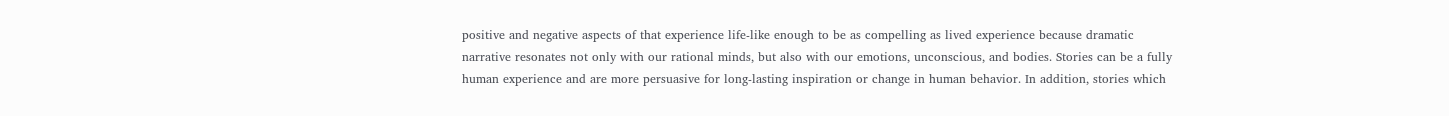positive and negative aspects of that experience life-like enough to be as compelling as lived experience because dramatic narrative resonates not only with our rational minds, but also with our emotions, unconscious, and bodies. Stories can be a fully human experience and are more persuasive for long-lasting inspiration or change in human behavior. In addition, stories which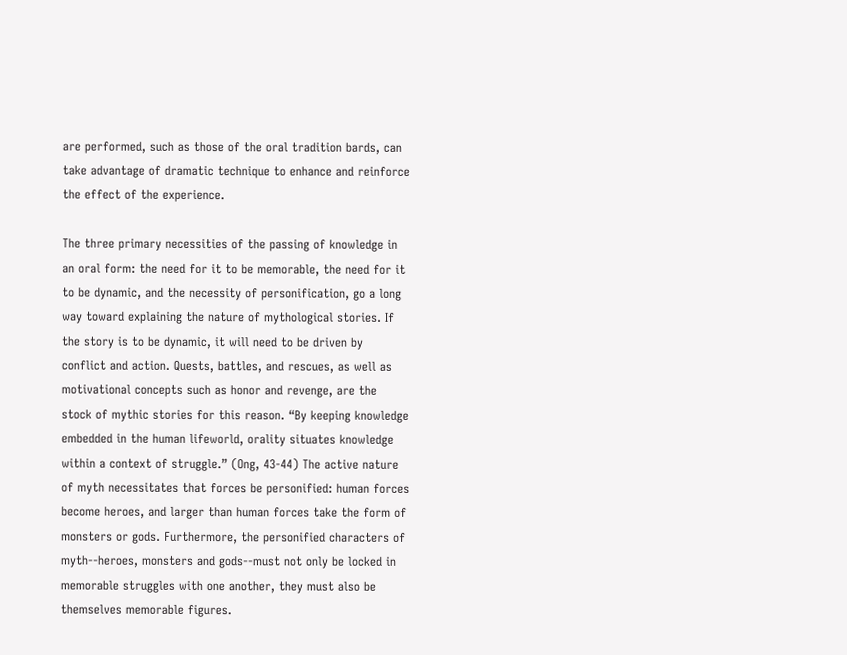are performed, such as those of the oral tradition bards, can take advantage of dramatic technique to enhance and reinforce the effect of the experience.

The three primary necessities of the passing of knowledge in an oral form: the need for it to be memorable, the need for it to be dynamic, and the necessity of personification, go a long way toward explaining the nature of mythological stories. If the story is to be dynamic, it will need to be driven by conflict and action. Quests, battles, and rescues, as well as motivational concepts such as honor and revenge, are the stock of mythic stories for this reason. “By keeping knowledge embedded in the human lifeworld, orality situates knowledge within a context of struggle.” (Ong, 43-44) The active nature of myth necessitates that forces be personified: human forces become heroes, and larger than human forces take the form of monsters or gods. Furthermore, the personified characters of myth--heroes, monsters and gods--must not only be locked in memorable struggles with one another, they must also be themselves memorable figures.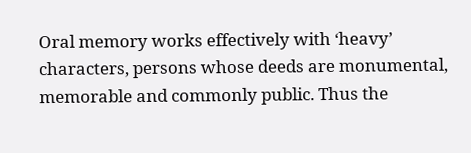Oral memory works effectively with ‘heavy’ characters, persons whose deeds are monumental, memorable and commonly public. Thus the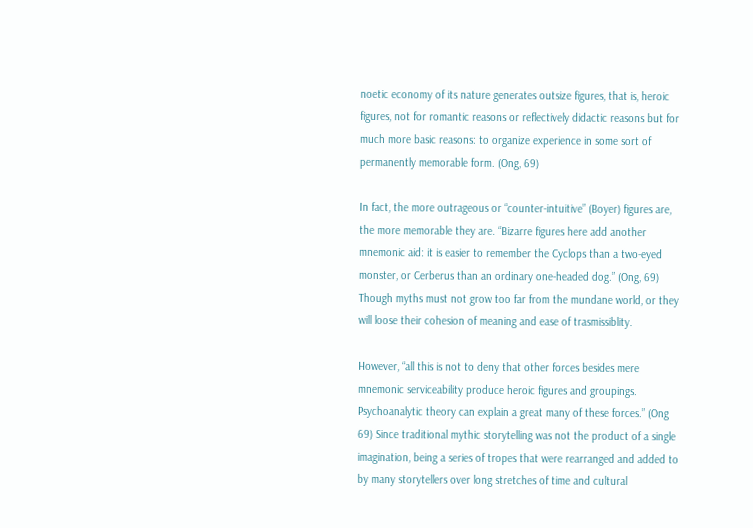noetic economy of its nature generates outsize figures, that is, heroic figures, not for romantic reasons or reflectively didactic reasons but for much more basic reasons: to organize experience in some sort of permanently memorable form. (Ong, 69)

In fact, the more outrageous or “counter-intuitive” (Boyer) figures are, the more memorable they are. “Bizarre figures here add another mnemonic aid: it is easier to remember the Cyclops than a two-eyed monster, or Cerberus than an ordinary one-headed dog.” (Ong, 69) Though myths must not grow too far from the mundane world, or they will loose their cohesion of meaning and ease of trasmissiblity.

However, “all this is not to deny that other forces besides mere mnemonic serviceability produce heroic figures and groupings. Psychoanalytic theory can explain a great many of these forces.” (Ong 69) Since traditional mythic storytelling was not the product of a single imagination, being a series of tropes that were rearranged and added to by many storytellers over long stretches of time and cultural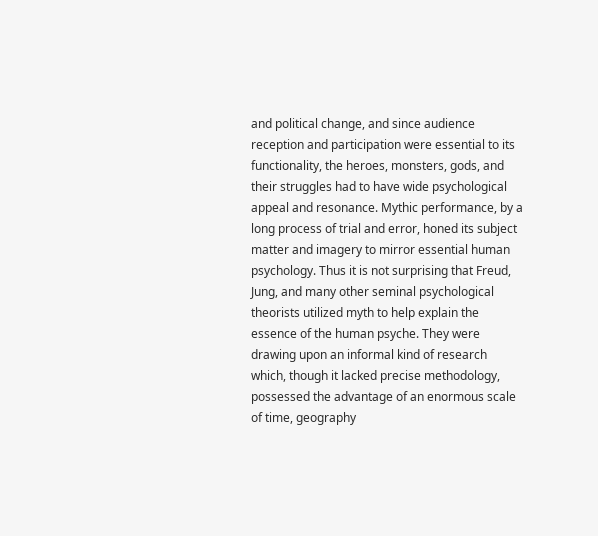and political change, and since audience reception and participation were essential to its functionality, the heroes, monsters, gods, and their struggles had to have wide psychological appeal and resonance. Mythic performance, by a long process of trial and error, honed its subject matter and imagery to mirror essential human psychology. Thus it is not surprising that Freud, Jung, and many other seminal psychological theorists utilized myth to help explain the essence of the human psyche. They were drawing upon an informal kind of research which, though it lacked precise methodology, possessed the advantage of an enormous scale of time, geography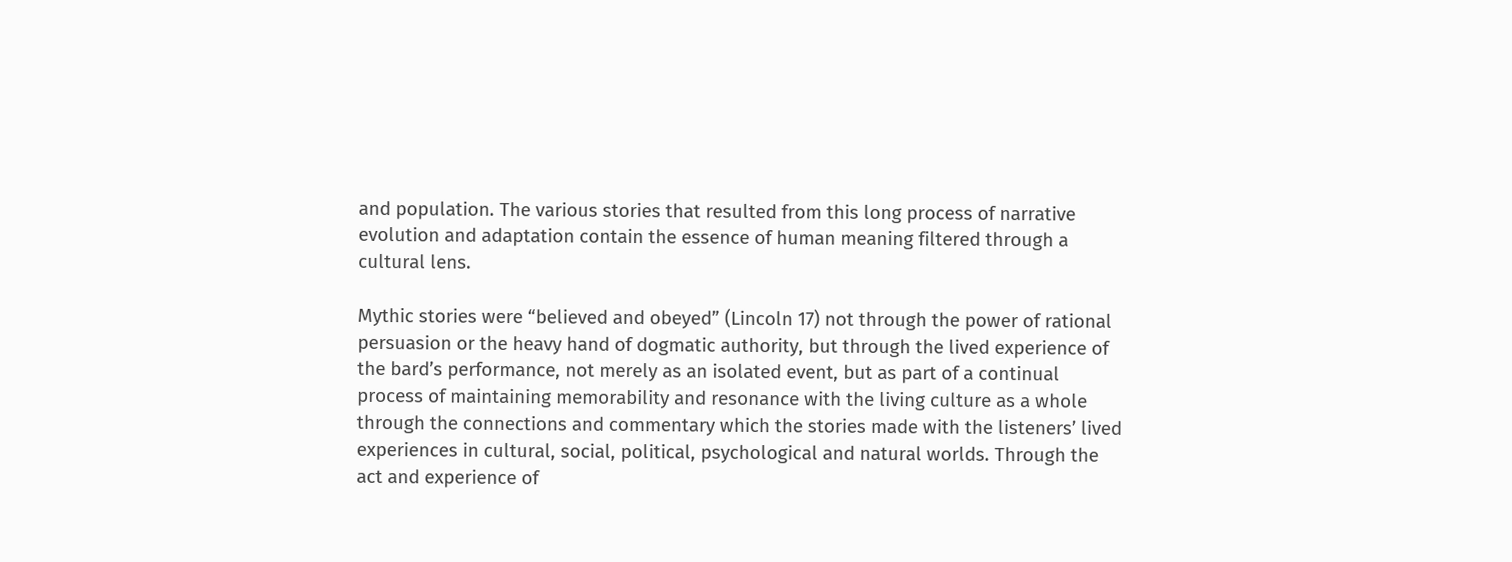and population. The various stories that resulted from this long process of narrative evolution and adaptation contain the essence of human meaning filtered through a cultural lens.

Mythic stories were “believed and obeyed” (Lincoln 17) not through the power of rational persuasion or the heavy hand of dogmatic authority, but through the lived experience of the bard’s performance, not merely as an isolated event, but as part of a continual process of maintaining memorability and resonance with the living culture as a whole through the connections and commentary which the stories made with the listeners’ lived experiences in cultural, social, political, psychological and natural worlds. Through the act and experience of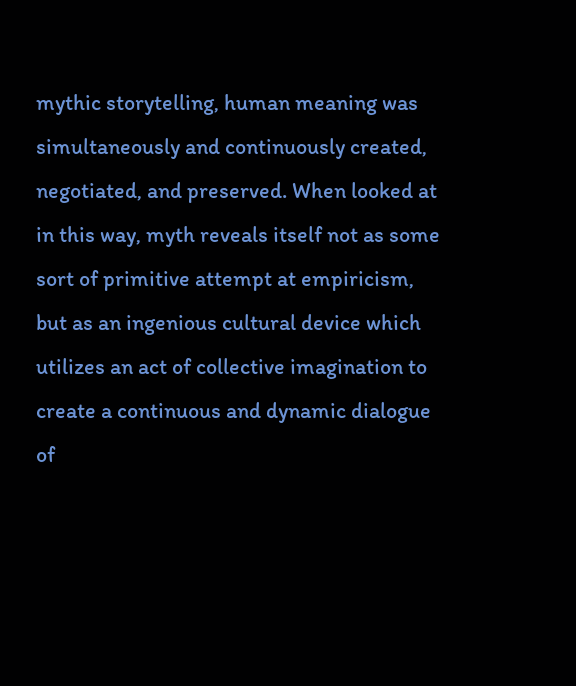mythic storytelling, human meaning was simultaneously and continuously created, negotiated, and preserved. When looked at in this way, myth reveals itself not as some sort of primitive attempt at empiricism, but as an ingenious cultural device which utilizes an act of collective imagination to create a continuous and dynamic dialogue of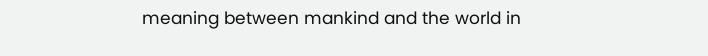meaning between mankind and the world in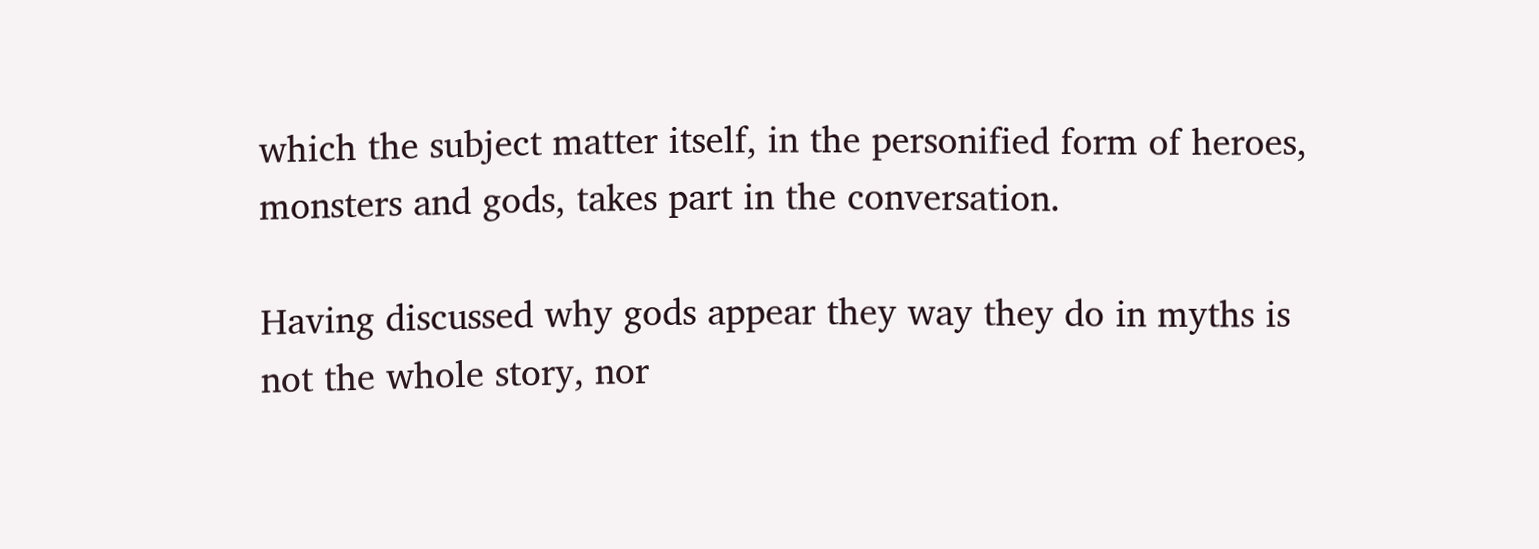which the subject matter itself, in the personified form of heroes, monsters and gods, takes part in the conversation.

Having discussed why gods appear they way they do in myths is not the whole story, nor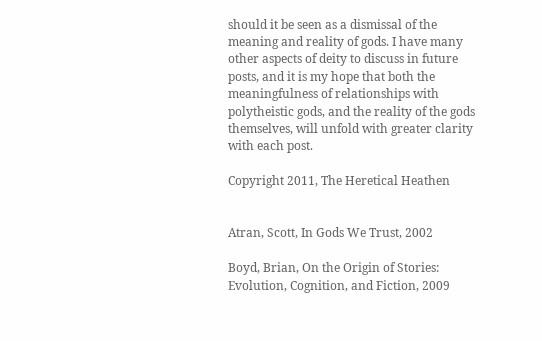should it be seen as a dismissal of the meaning and reality of gods. I have many other aspects of deity to discuss in future posts, and it is my hope that both the meaningfulness of relationships with polytheistic gods, and the reality of the gods themselves, will unfold with greater clarity with each post.

Copyright 2011, The Heretical Heathen


Atran, Scott, In Gods We Trust, 2002

Boyd, Brian, On the Origin of Stories: Evolution, Cognition, and Fiction, 2009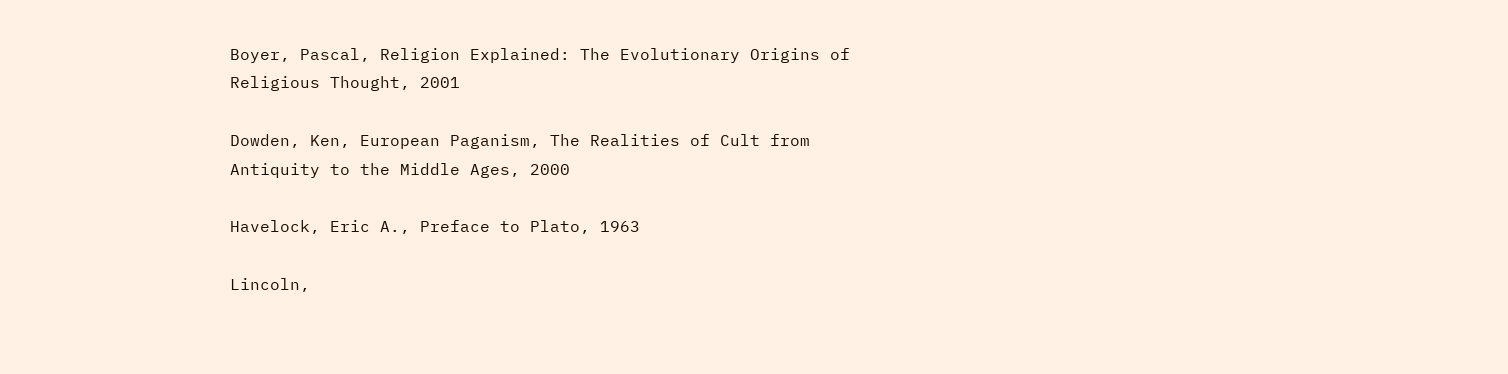Boyer, Pascal, Religion Explained: The Evolutionary Origins of Religious Thought, 2001

Dowden, Ken, European Paganism, The Realities of Cult from Antiquity to the Middle Ages, 2000

Havelock, Eric A., Preface to Plato, 1963

Lincoln,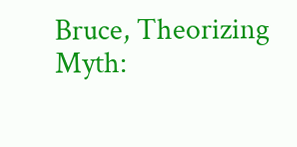Bruce, Theorizing Myth: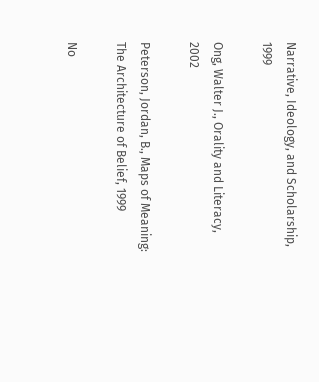Narrative, Ideology, and Scholarship, 1999

Ong, Walter J., Orality and Literacy, 2002

Peterson, Jordan, B., Maps of Meaning: The Architecture of Belief, 1999

No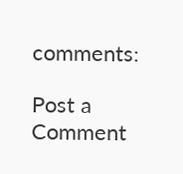comments:

Post a Comment